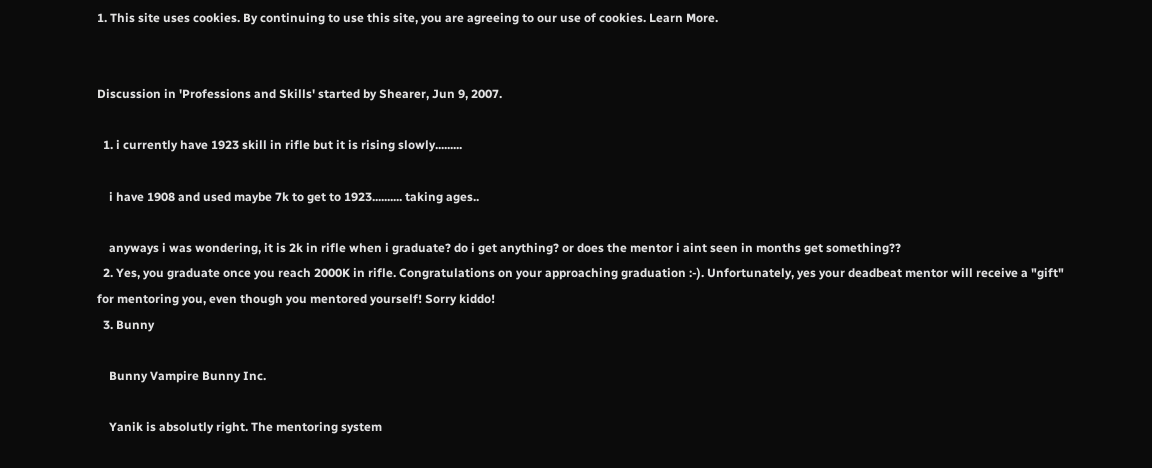1. This site uses cookies. By continuing to use this site, you are agreeing to our use of cookies. Learn More.


Discussion in 'Professions and Skills' started by Shearer, Jun 9, 2007.

  1. i currently have 1923 skill in rifle but it is rising slowly.........

    i have 1908 and used maybe 7k to get to 1923.......... taking ages..

    anyways i was wondering, it is 2k in rifle when i graduate? do i get anything? or does the mentor i aint seen in months get something??
  2. Yes, you graduate once you reach 2000K in rifle. Congratulations on your approaching graduation :-). Unfortunately, yes your deadbeat mentor will receive a "gift" for mentoring you, even though you mentored yourself! Sorry kiddo!
  3. Bunny

    Bunny Vampire Bunny Inc.

    Yanik is absolutly right. The mentoring system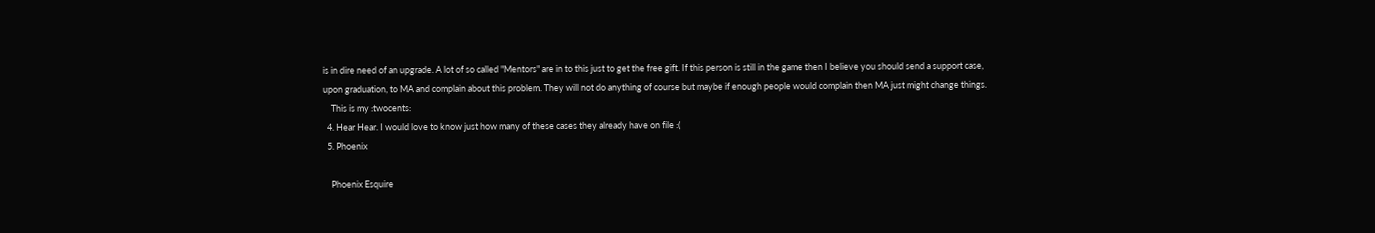is in dire need of an upgrade. A lot of so called "Mentors" are in to this just to get the free gift. If this person is still in the game then I believe you should send a support case, upon graduation, to MA and complain about this problem. They will not do anything of course but maybe if enough people would complain then MA just might change things.
    This is my :twocents:
  4. Hear Hear. I would love to know just how many of these cases they already have on file :(
  5. Phoenix

    Phoenix Esquire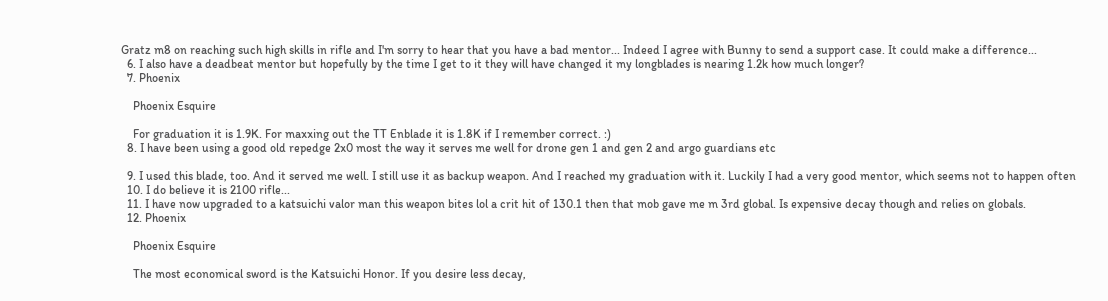Gratz m8 on reaching such high skills in rifle and I'm sorry to hear that you have a bad mentor... Indeed I agree with Bunny to send a support case. It could make a difference...
  6. I also have a deadbeat mentor but hopefully by the time I get to it they will have changed it my longblades is nearing 1.2k how much longer?
  7. Phoenix

    Phoenix Esquire

    For graduation it is 1.9K. For maxxing out the TT Enblade it is 1.8K if I remember correct. :)
  8. I have been using a good old repedge 2x0 most the way it serves me well for drone gen 1 and gen 2 and argo guardians etc

  9. I used this blade, too. And it served me well. I still use it as backup weapon. And I reached my graduation with it. Luckily I had a very good mentor, which seems not to happen often
  10. I do believe it is 2100 rifle...
  11. I have now upgraded to a katsuichi valor man this weapon bites lol a crit hit of 130.1 then that mob gave me m 3rd global. Is expensive decay though and relies on globals.
  12. Phoenix

    Phoenix Esquire

    The most economical sword is the Katsuichi Honor. If you desire less decay,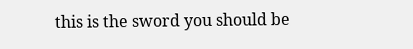this is the sword you should be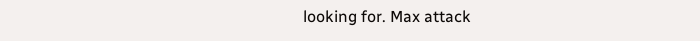looking for. Max attack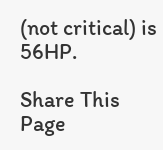(not critical) is 56HP.

Share This Page